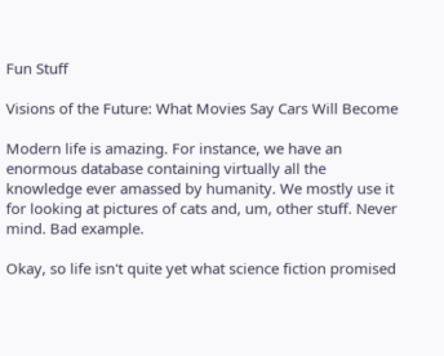Fun Stuff

Visions of the Future: What Movies Say Cars Will Become

Modern life is amazing. For instance, we have an enormous database containing virtually all the knowledge ever amassed by humanity. We mostly use it for looking at pictures of cats and, um, other stuff. Never mind. Bad example.

Okay, so life isn't quite yet what science fiction promised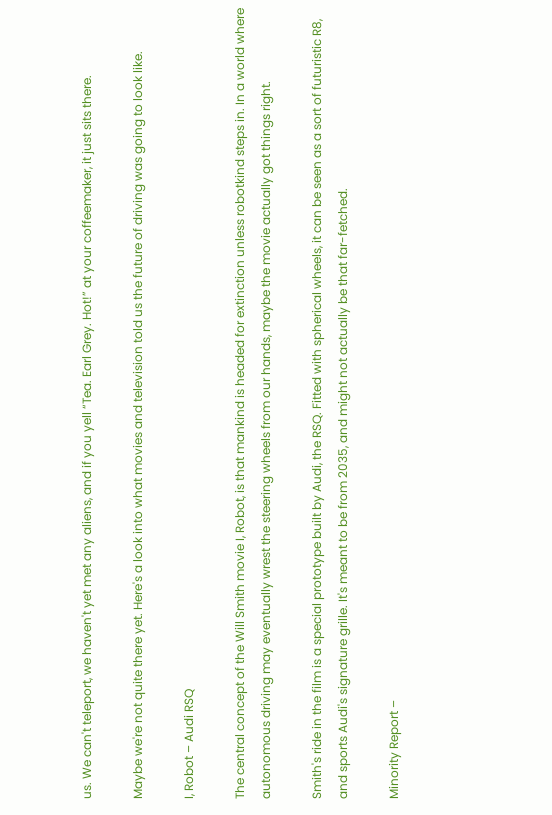us. We can't teleport, we haven't yet met any aliens, and if you yell “Tea. Earl Grey. Hot!” at your coffeemaker, it just sits there.

Maybe we're not quite there yet. Here's a look into what movies and television told us the future of driving was going to look like.

I, Robot – Audi RSQ

The central concept of the Will Smith movie I, Robot, is that mankind is headed for extinction unless robotkind steps in. In a world where autonomous driving may eventually wrest the steering wheels from our hands, maybe the movie actually got things right.

Smith's ride in the film is a special prototype built by Audi, the RSQ. Fitted with spherical wheels, it can be seen as a sort of futuristic R8, and sports Audi's signature grille. It's meant to be from 2035, and might not actually be that far-fetched.

Minority Report –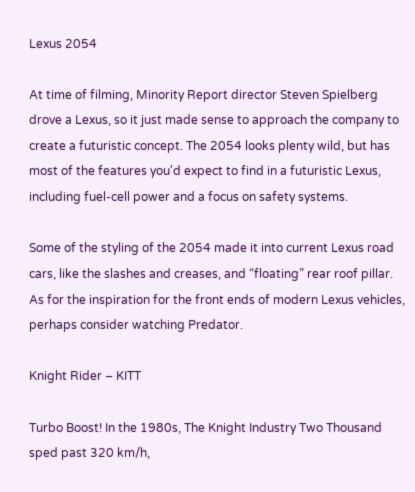Lexus 2054

At time of filming, Minority Report director Steven Spielberg drove a Lexus, so it just made sense to approach the company to create a futuristic concept. The 2054 looks plenty wild, but has most of the features you'd expect to find in a futuristic Lexus, including fuel-cell power and a focus on safety systems.

Some of the styling of the 2054 made it into current Lexus road cars, like the slashes and creases, and “floating” rear roof pillar. As for the inspiration for the front ends of modern Lexus vehicles, perhaps consider watching Predator.

Knight Rider – KITT

Turbo Boost! In the 1980s, The Knight Industry Two Thousand sped past 320 km/h,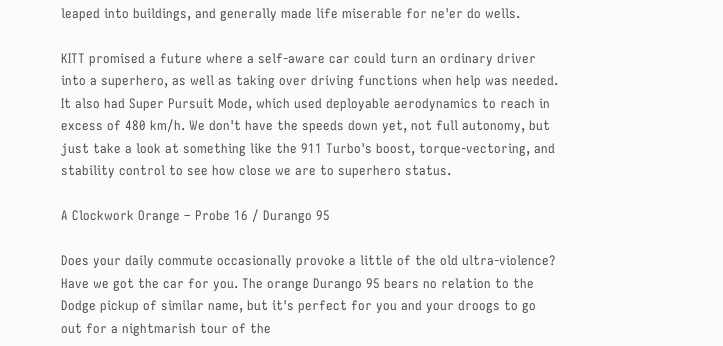leaped into buildings, and generally made life miserable for ne'er do wells.

KITT promised a future where a self-aware car could turn an ordinary driver into a superhero, as well as taking over driving functions when help was needed. It also had Super Pursuit Mode, which used deployable aerodynamics to reach in excess of 480 km/h. We don't have the speeds down yet, not full autonomy, but just take a look at something like the 911 Turbo's boost, torque-vectoring, and stability control to see how close we are to superhero status.

A Clockwork Orange – Probe 16 / Durango 95

Does your daily commute occasionally provoke a little of the old ultra-violence? Have we got the car for you. The orange Durango 95 bears no relation to the Dodge pickup of similar name, but it's perfect for you and your droogs to go out for a nightmarish tour of the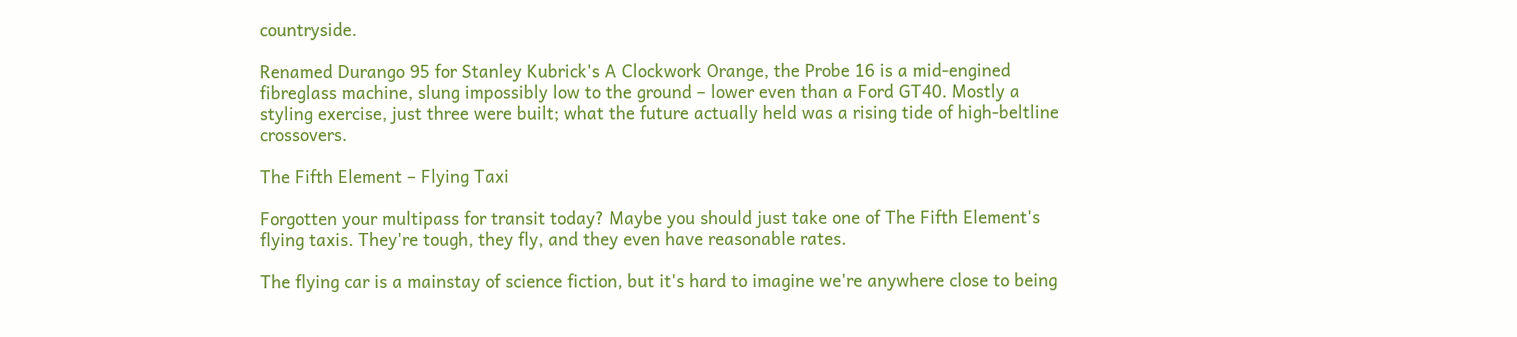countryside.

Renamed Durango 95 for Stanley Kubrick's A Clockwork Orange, the Probe 16 is a mid-engined fibreglass machine, slung impossibly low to the ground – lower even than a Ford GT40. Mostly a styling exercise, just three were built; what the future actually held was a rising tide of high-beltline crossovers.

The Fifth Element – Flying Taxi

Forgotten your multipass for transit today? Maybe you should just take one of The Fifth Element's flying taxis. They're tough, they fly, and they even have reasonable rates.

The flying car is a mainstay of science fiction, but it's hard to imagine we're anywhere close to being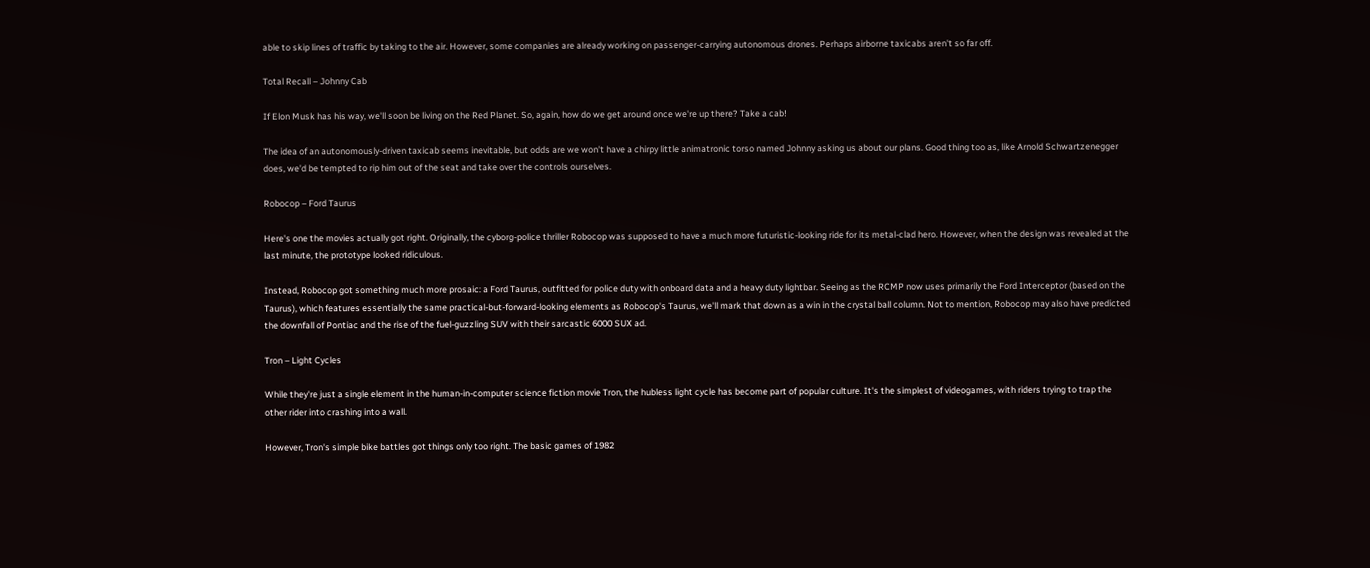able to skip lines of traffic by taking to the air. However, some companies are already working on passenger-carrying autonomous drones. Perhaps airborne taxicabs aren't so far off.

Total Recall – Johnny Cab

If Elon Musk has his way, we'll soon be living on the Red Planet. So, again, how do we get around once we're up there? Take a cab!

The idea of an autonomously-driven taxicab seems inevitable, but odds are we won't have a chirpy little animatronic torso named Johnny asking us about our plans. Good thing too as, like Arnold Schwartzenegger does, we'd be tempted to rip him out of the seat and take over the controls ourselves.

Robocop – Ford Taurus

Here's one the movies actually got right. Originally, the cyborg-police thriller Robocop was supposed to have a much more futuristic-looking ride for its metal-clad hero. However, when the design was revealed at the last minute, the prototype looked ridiculous.

Instead, Robocop got something much more prosaic: a Ford Taurus, outfitted for police duty with onboard data and a heavy duty lightbar. Seeing as the RCMP now uses primarily the Ford Interceptor (based on the Taurus), which features essentially the same practical-but-forward-looking elements as Robocop's Taurus, we'll mark that down as a win in the crystal ball column. Not to mention, Robocop may also have predicted the downfall of Pontiac and the rise of the fuel-guzzling SUV with their sarcastic 6000 SUX ad.

Tron – Light Cycles

While they're just a single element in the human-in-computer science fiction movie Tron, the hubless light cycle has become part of popular culture. It's the simplest of videogames, with riders trying to trap the other rider into crashing into a wall.

However, Tron's simple bike battles got things only too right. The basic games of 1982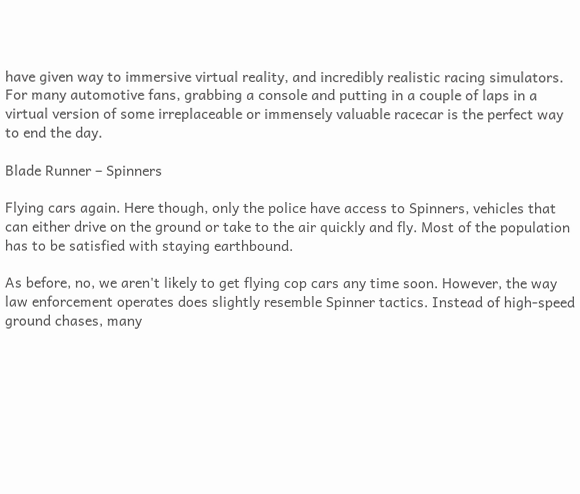have given way to immersive virtual reality, and incredibly realistic racing simulators. For many automotive fans, grabbing a console and putting in a couple of laps in a virtual version of some irreplaceable or immensely valuable racecar is the perfect way to end the day.

Blade Runner – Spinners

Flying cars again. Here though, only the police have access to Spinners, vehicles that can either drive on the ground or take to the air quickly and fly. Most of the population has to be satisfied with staying earthbound.

As before, no, we aren't likely to get flying cop cars any time soon. However, the way law enforcement operates does slightly resemble Spinner tactics. Instead of high-speed ground chases, many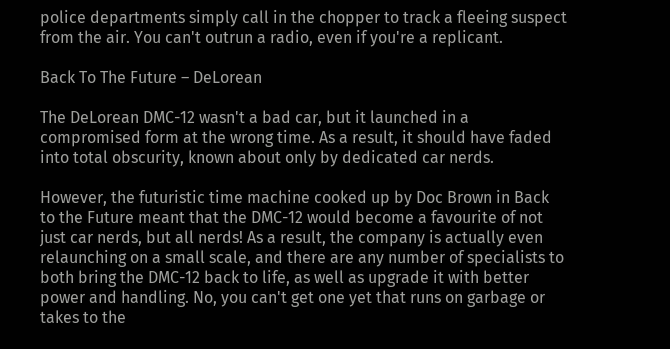police departments simply call in the chopper to track a fleeing suspect from the air. You can't outrun a radio, even if you're a replicant.

Back To The Future – DeLorean

The DeLorean DMC-12 wasn't a bad car, but it launched in a compromised form at the wrong time. As a result, it should have faded into total obscurity, known about only by dedicated car nerds.

However, the futuristic time machine cooked up by Doc Brown in Back to the Future meant that the DMC-12 would become a favourite of not just car nerds, but all nerds! As a result, the company is actually even relaunching on a small scale, and there are any number of specialists to both bring the DMC-12 back to life, as well as upgrade it with better power and handling. No, you can't get one yet that runs on garbage or takes to the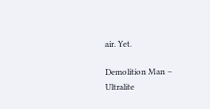air. Yet.

Demolition Man – Ultralite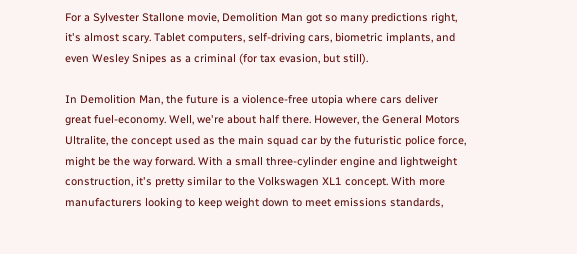For a Sylvester Stallone movie, Demolition Man got so many predictions right, it's almost scary. Tablet computers, self-driving cars, biometric implants, and even Wesley Snipes as a criminal (for tax evasion, but still).

In Demolition Man, the future is a violence-free utopia where cars deliver great fuel-economy. Well, we're about half there. However, the General Motors Ultralite, the concept used as the main squad car by the futuristic police force, might be the way forward. With a small three-cylinder engine and lightweight construction, it's pretty similar to the Volkswagen XL1 concept. With more manufacturers looking to keep weight down to meet emissions standards,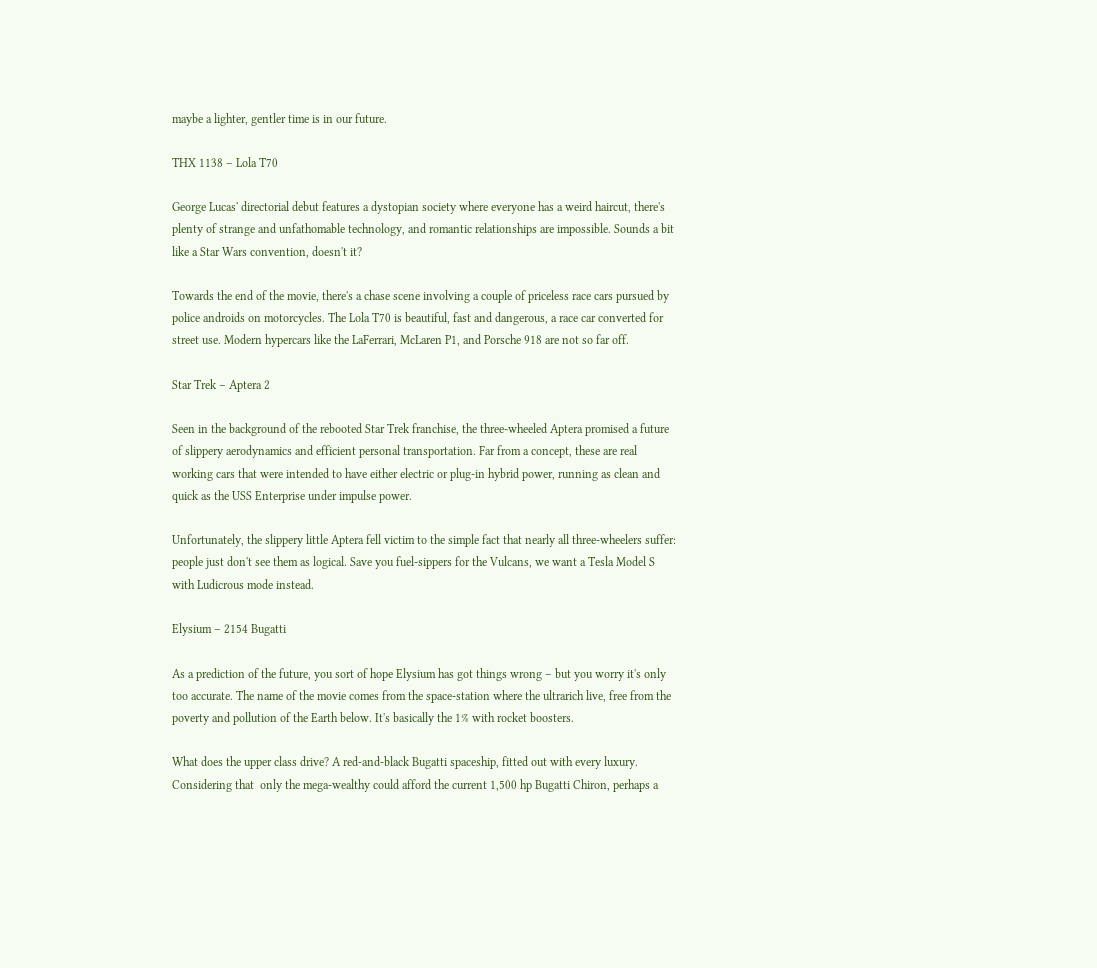maybe a lighter, gentler time is in our future.

THX 1138 – Lola T70

George Lucas' directorial debut features a dystopian society where everyone has a weird haircut, there's plenty of strange and unfathomable technology, and romantic relationships are impossible. Sounds a bit like a Star Wars convention, doesn't it?

Towards the end of the movie, there's a chase scene involving a couple of priceless race cars pursued by police androids on motorcycles. The Lola T70 is beautiful, fast and dangerous, a race car converted for street use. Modern hypercars like the LaFerrari, McLaren P1, and Porsche 918 are not so far off.

Star Trek – Aptera 2

Seen in the background of the rebooted Star Trek franchise, the three-wheeled Aptera promised a future of slippery aerodynamics and efficient personal transportation. Far from a concept, these are real working cars that were intended to have either electric or plug-in hybrid power, running as clean and quick as the USS Enterprise under impulse power.

Unfortunately, the slippery little Aptera fell victim to the simple fact that nearly all three-wheelers suffer: people just don't see them as logical. Save you fuel-sippers for the Vulcans, we want a Tesla Model S with Ludicrous mode instead.

Elysium – 2154 Bugatti

As a prediction of the future, you sort of hope Elysium has got things wrong – but you worry it's only too accurate. The name of the movie comes from the space-station where the ultrarich live, free from the poverty and pollution of the Earth below. It's basically the 1% with rocket boosters.

What does the upper class drive? A red-and-black Bugatti spaceship, fitted out with every luxury. Considering that  only the mega-wealthy could afford the current 1,500 hp Bugatti Chiron, perhaps a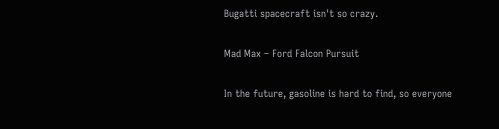Bugatti spacecraft isn't so crazy.

Mad Max – Ford Falcon Pursuit

In the future, gasoline is hard to find, so everyone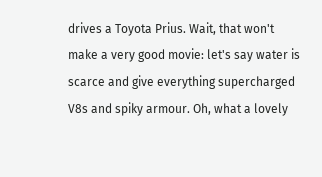drives a Toyota Prius. Wait, that won't make a very good movie: let's say water is scarce and give everything supercharged V8s and spiky armour. Oh, what a lovely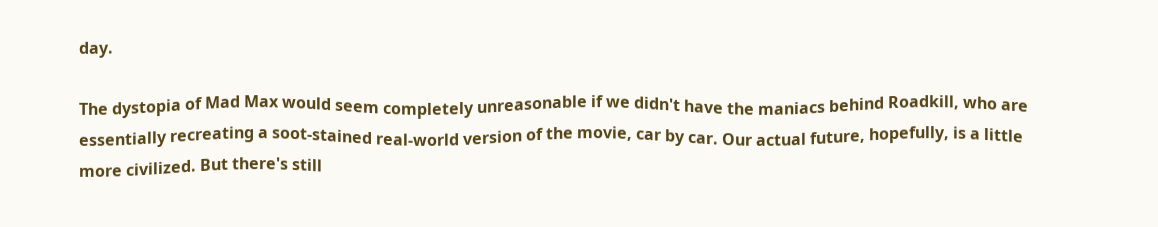day.

The dystopia of Mad Max would seem completely unreasonable if we didn't have the maniacs behind Roadkill, who are essentially recreating a soot-stained real-world version of the movie, car by car. Our actual future, hopefully, is a little more civilized. But there's still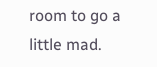room to go a little mad.